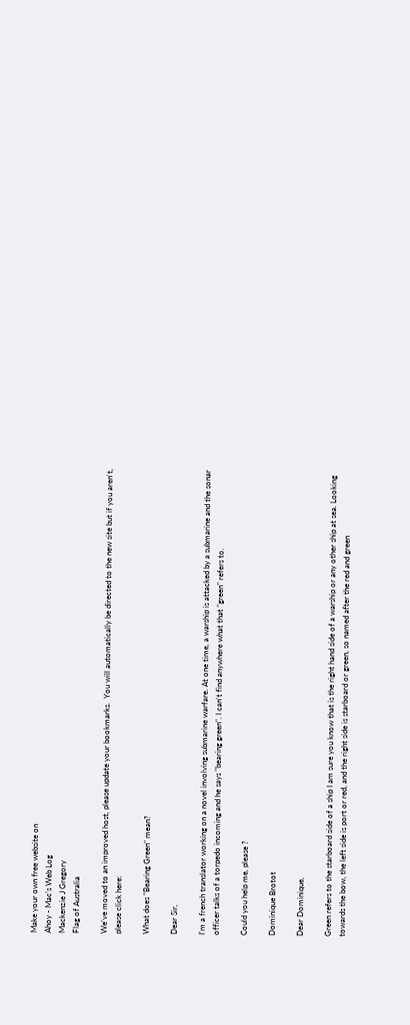Make your own free website on
Ahoy - Mac's Web Log
Mackenzie J Gregory
Flag of Australia

We've moved to an improved host, please update your bookmarks.  You will automatically be directed to the new site but if you aren't, please click here:

What does "Bearing Green" mean?

Dear Sir,

I'm a french translator working on a novel involving submarine warfare. At one time, a warship is attacked by a submarine and the sonar officer talks of a torpedo incoming and he says "bearing green". I can't find anywhere what that "green" refers to.

Could you help me, please ?

Dominique Brotot

Dear Dominique,

Green refers to the starboard side of a ship I am sure you know that is the right hand side of a warship or any other ship at sea. Looking towards the bow, the left side is port or red, and the right side is starboard or green, so named after the red and green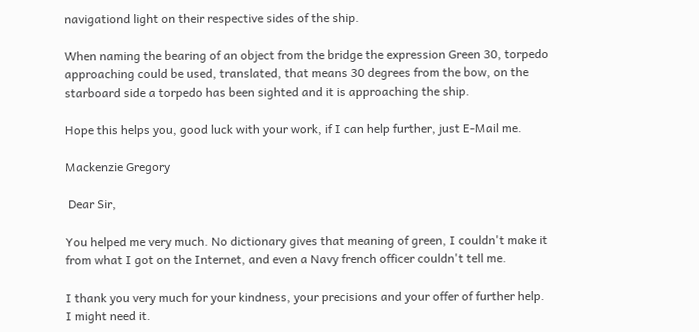navigationd light on their respective sides of the ship.

When naming the bearing of an object from the bridge the expression Green 30, torpedo approaching could be used, translated, that means 30 degrees from the bow, on the starboard side a torpedo has been sighted and it is approaching the ship.

Hope this helps you, good luck with your work, if I can help further, just E-Mail me.

Mackenzie Gregory

 Dear Sir,

You helped me very much. No dictionary gives that meaning of green, I couldn't make it from what I got on the Internet, and even a Navy french officer couldn't tell me.

I thank you very much for your kindness, your precisions and your offer of further help. I might need it.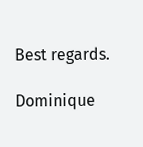Best regards.

Dominique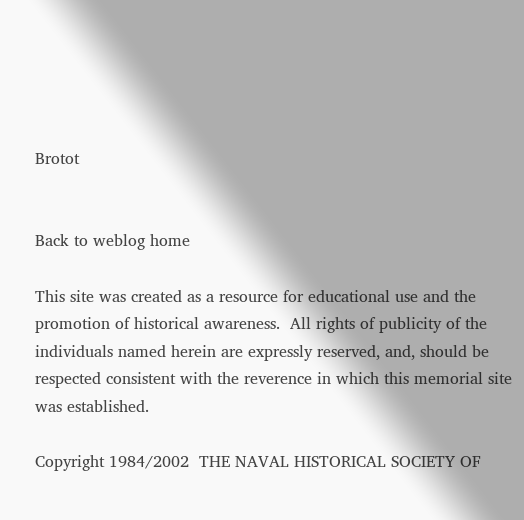Brotot


Back to weblog home

This site was created as a resource for educational use and the promotion of historical awareness.  All rights of publicity of the individuals named herein are expressly reserved, and, should be respected consistent with the reverence in which this memorial site was established.

Copyright 1984/2002  THE NAVAL HISTORICAL SOCIETY OF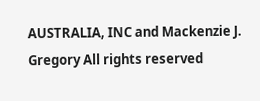AUSTRALIA, INC and Mackenzie J. Gregory All rights reserved